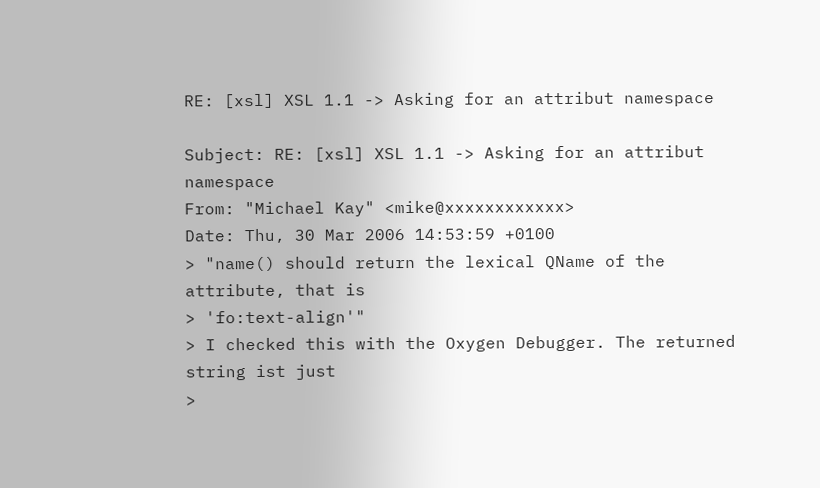RE: [xsl] XSL 1.1 -> Asking for an attribut namespace

Subject: RE: [xsl] XSL 1.1 -> Asking for an attribut namespace
From: "Michael Kay" <mike@xxxxxxxxxxxx>
Date: Thu, 30 Mar 2006 14:53:59 +0100
> "name() should return the lexical QName of the attribute, that is
> 'fo:text-align'"
> I checked this with the Oxygen Debugger. The returned string ist just
>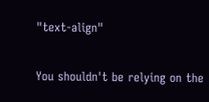"text-align"

You shouldn't be relying on the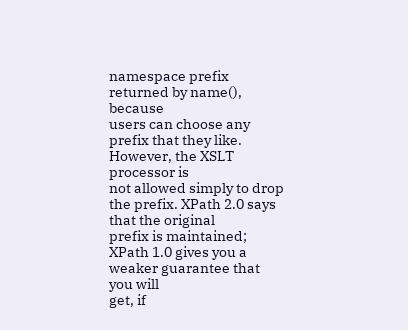namespace prefix returned by name(), because
users can choose any prefix that they like. However, the XSLT processor is
not allowed simply to drop the prefix. XPath 2.0 says that the original
prefix is maintained; XPath 1.0 gives you a weaker guarantee that you will
get, if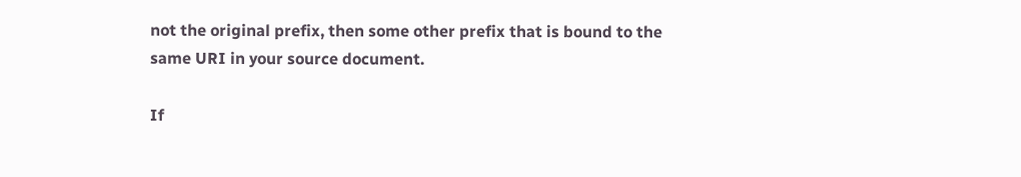not the original prefix, then some other prefix that is bound to the
same URI in your source document.

If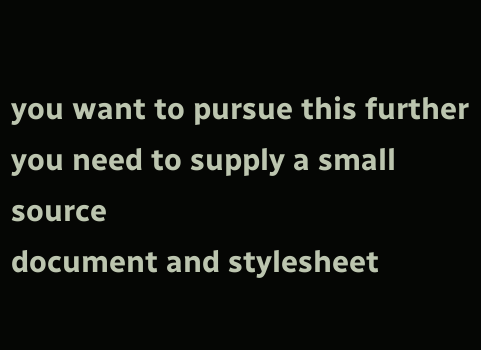you want to pursue this further you need to supply a small source
document and stylesheet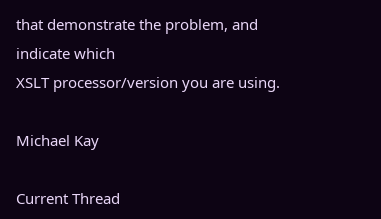that demonstrate the problem, and indicate which
XSLT processor/version you are using.

Michael Kay

Current Thread